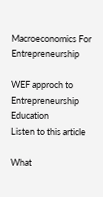Macroeconomics For Entrepreneurship

WEF approch to Entrepreneurship Education
Listen to this article

What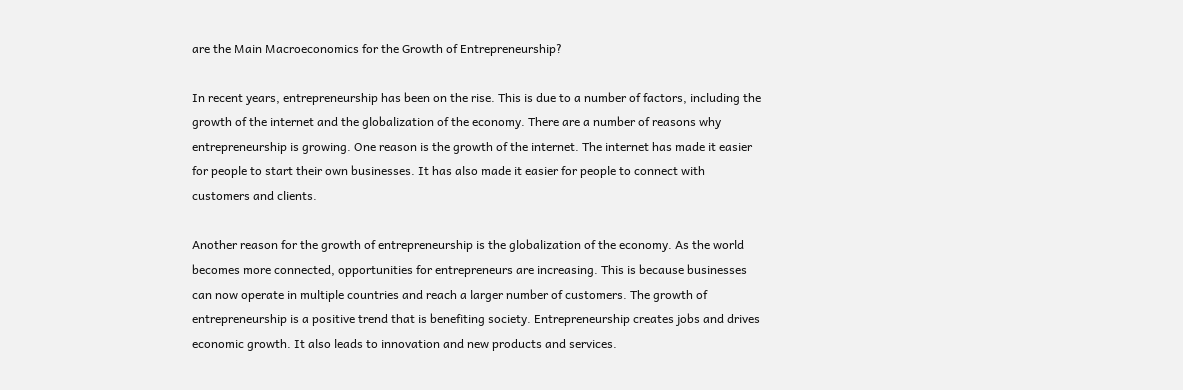are the Main Macroeconomics for the Growth of Entrepreneurship?

In recent years, entrepreneurship has been on the rise. This is due to a number of factors, including the growth of the internet and the globalization of the economy. There are a number of reasons why entrepreneurship is growing. One reason is the growth of the internet. The internet has made it easier for people to start their own businesses. It has also made it easier for people to connect with customers and clients.

Another reason for the growth of entrepreneurship is the globalization of the economy. As the world becomes more connected, opportunities for entrepreneurs are increasing. This is because businesses can now operate in multiple countries and reach a larger number of customers. The growth of entrepreneurship is a positive trend that is benefiting society. Entrepreneurship creates jobs and drives economic growth. It also leads to innovation and new products and services.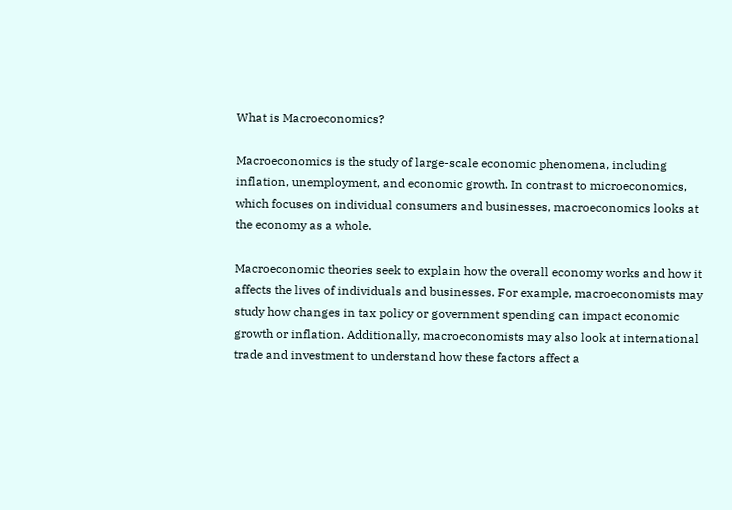What is Macroeconomics?

Macroeconomics is the study of large-scale economic phenomena, including inflation, unemployment, and economic growth. In contrast to microeconomics, which focuses on individual consumers and businesses, macroeconomics looks at the economy as a whole.

Macroeconomic theories seek to explain how the overall economy works and how it affects the lives of individuals and businesses. For example, macroeconomists may study how changes in tax policy or government spending can impact economic growth or inflation. Additionally, macroeconomists may also look at international trade and investment to understand how these factors affect a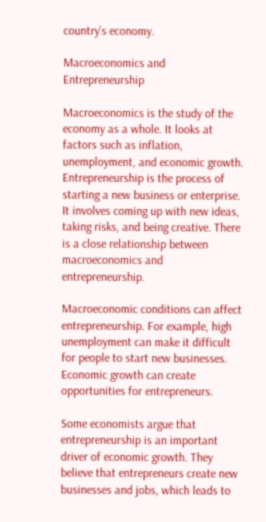country’s economy.

Macroeconomics and Entrepreneurship

Macroeconomics is the study of the economy as a whole. It looks at factors such as inflation, unemployment, and economic growth. Entrepreneurship is the process of starting a new business or enterprise. It involves coming up with new ideas, taking risks, and being creative. There is a close relationship between macroeconomics and entrepreneurship.

Macroeconomic conditions can affect entrepreneurship. For example, high unemployment can make it difficult for people to start new businesses. Economic growth can create opportunities for entrepreneurs.

Some economists argue that entrepreneurship is an important driver of economic growth. They believe that entrepreneurs create new businesses and jobs, which leads to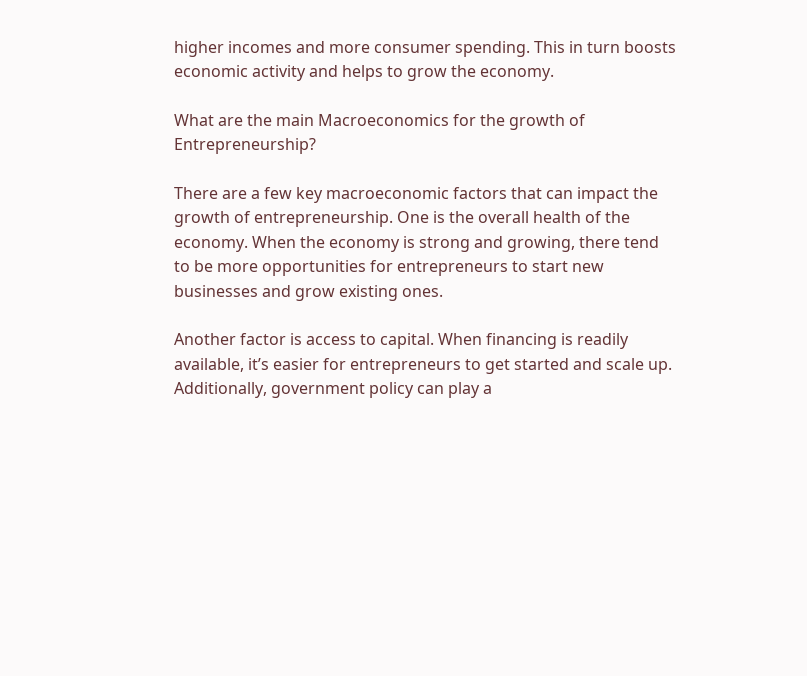higher incomes and more consumer spending. This in turn boosts economic activity and helps to grow the economy.

What are the main Macroeconomics for the growth of Entrepreneurship?

There are a few key macroeconomic factors that can impact the growth of entrepreneurship. One is the overall health of the economy. When the economy is strong and growing, there tend to be more opportunities for entrepreneurs to start new businesses and grow existing ones.

Another factor is access to capital. When financing is readily available, it’s easier for entrepreneurs to get started and scale up. Additionally, government policy can play a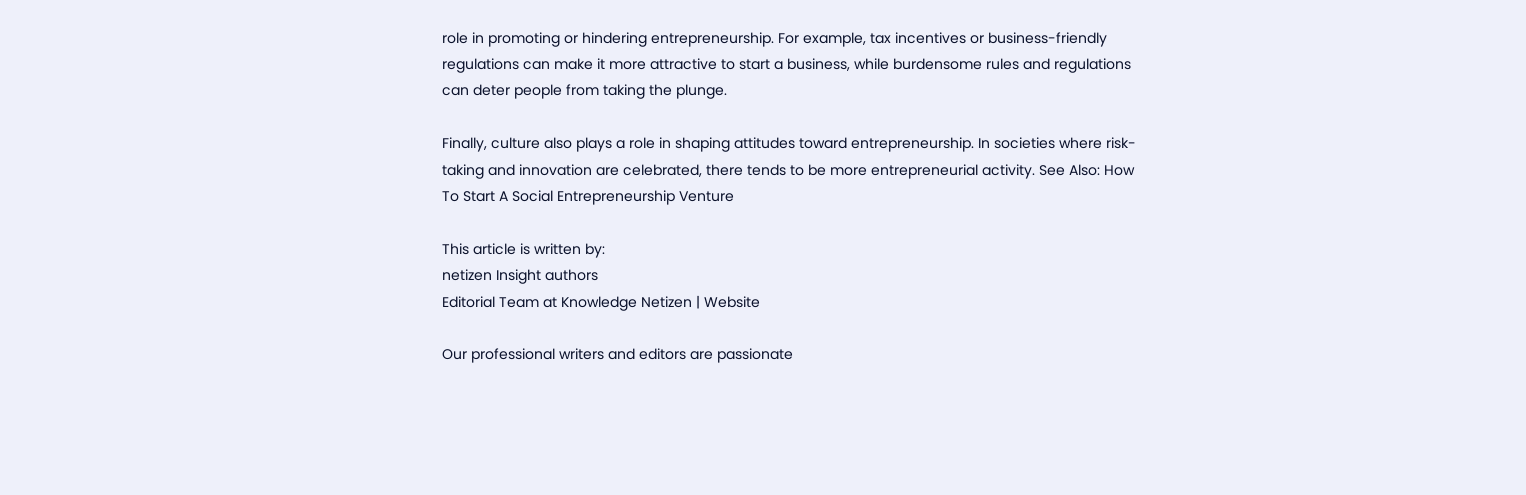role in promoting or hindering entrepreneurship. For example, tax incentives or business-friendly regulations can make it more attractive to start a business, while burdensome rules and regulations can deter people from taking the plunge.

Finally, culture also plays a role in shaping attitudes toward entrepreneurship. In societies where risk-taking and innovation are celebrated, there tends to be more entrepreneurial activity. See Also: How To Start A Social Entrepreneurship Venture

This article is written by:
netizen Insight authors
Editorial Team at Knowledge Netizen | Website

Our professional writers and editors are passionate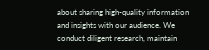about sharing high-quality information and insights with our audience. We conduct diligent research, maintain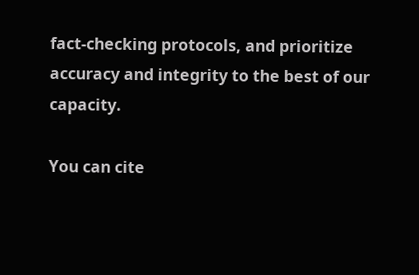fact-checking protocols, and prioritize accuracy and integrity to the best of our capacity.

You can cite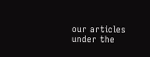our articles under the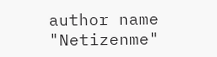author name "Netizenme"